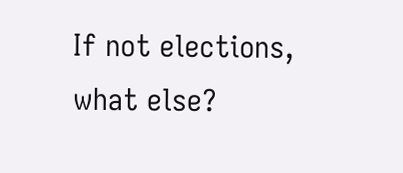If not elections, what else?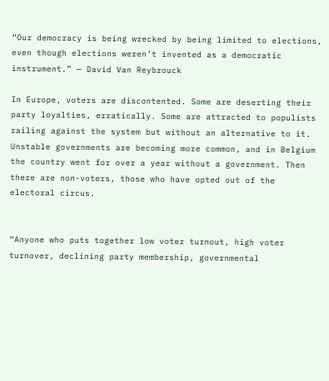“Our democracy is being wrecked by being limited to elections, even though elections weren’t invented as a democratic instrument.” — David Van Reybrouck

In Europe, voters are discontented. Some are deserting their party loyalties, erratically. Some are attracted to populists railing against the system but without an alternative to it. Unstable governments are becoming more common, and in Belgium the country went for over a year without a government. Then there are non-voters, those who have opted out of the electoral circus.


“Anyone who puts together low voter turnout, high voter turnover, declining party membership, governmental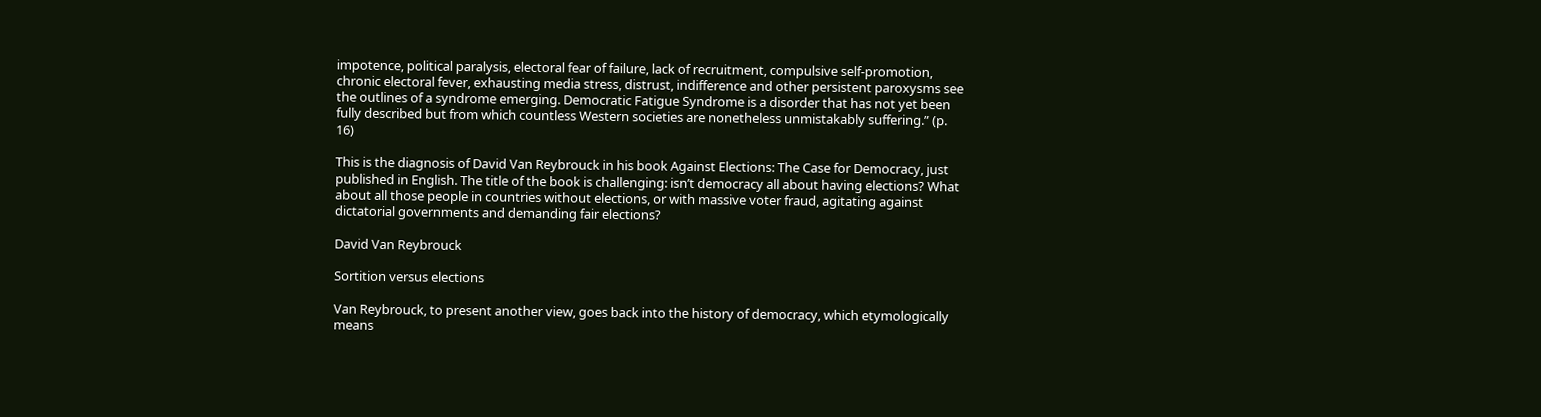impotence, political paralysis, electoral fear of failure, lack of recruitment, compulsive self-promotion, chronic electoral fever, exhausting media stress, distrust, indifference and other persistent paroxysms see the outlines of a syndrome emerging. Democratic Fatigue Syndrome is a disorder that has not yet been fully described but from which countless Western societies are nonetheless unmistakably suffering.” (p. 16)

This is the diagnosis of David Van Reybrouck in his book Against Elections: The Case for Democracy, just published in English. The title of the book is challenging: isn’t democracy all about having elections? What about all those people in countries without elections, or with massive voter fraud, agitating against dictatorial governments and demanding fair elections?

David Van Reybrouck

Sortition versus elections

Van Reybrouck, to present another view, goes back into the history of democracy, which etymologically means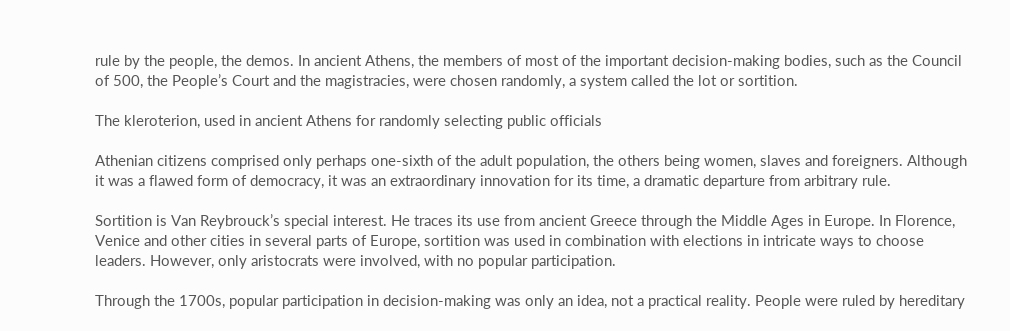rule by the people, the demos. In ancient Athens, the members of most of the important decision-making bodies, such as the Council of 500, the People’s Court and the magistracies, were chosen randomly, a system called the lot or sortition.

The kleroterion, used in ancient Athens for randomly selecting public officials

Athenian citizens comprised only perhaps one-sixth of the adult population, the others being women, slaves and foreigners. Although it was a flawed form of democracy, it was an extraordinary innovation for its time, a dramatic departure from arbitrary rule.

Sortition is Van Reybrouck’s special interest. He traces its use from ancient Greece through the Middle Ages in Europe. In Florence, Venice and other cities in several parts of Europe, sortition was used in combination with elections in intricate ways to choose leaders. However, only aristocrats were involved, with no popular participation.

Through the 1700s, popular participation in decision-making was only an idea, not a practical reality. People were ruled by hereditary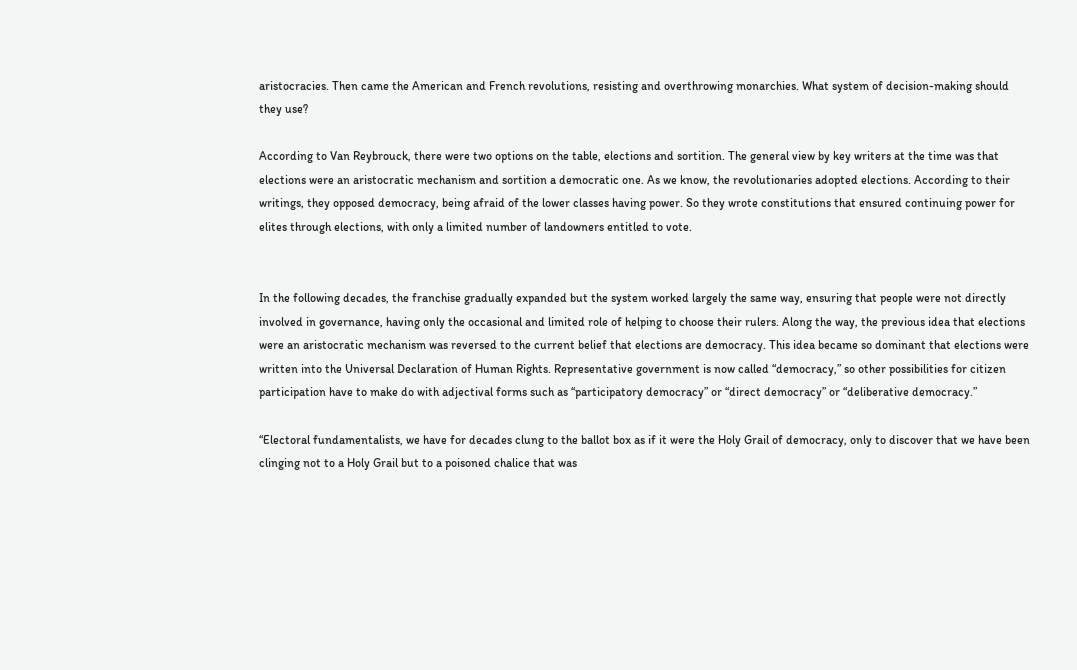aristocracies. Then came the American and French revolutions, resisting and overthrowing monarchies. What system of decision-making should they use?

According to Van Reybrouck, there were two options on the table, elections and sortition. The general view by key writers at the time was that elections were an aristocratic mechanism and sortition a democratic one. As we know, the revolutionaries adopted elections. According to their writings, they opposed democracy, being afraid of the lower classes having power. So they wrote constitutions that ensured continuing power for elites through elections, with only a limited number of landowners entitled to vote.


In the following decades, the franchise gradually expanded but the system worked largely the same way, ensuring that people were not directly involved in governance, having only the occasional and limited role of helping to choose their rulers. Along the way, the previous idea that elections were an aristocratic mechanism was reversed to the current belief that elections are democracy. This idea became so dominant that elections were written into the Universal Declaration of Human Rights. Representative government is now called “democracy,” so other possibilities for citizen participation have to make do with adjectival forms such as “participatory democracy” or “direct democracy” or “deliberative democracy.”

“Electoral fundamentalists, we have for decades clung to the ballot box as if it were the Holy Grail of democracy, only to discover that we have been clinging not to a Holy Grail but to a poisoned chalice that was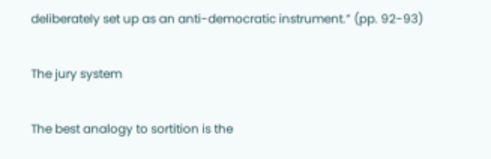deliberately set up as an anti-democratic instrument.” (pp. 92-93)

The jury system

The best analogy to sortition is the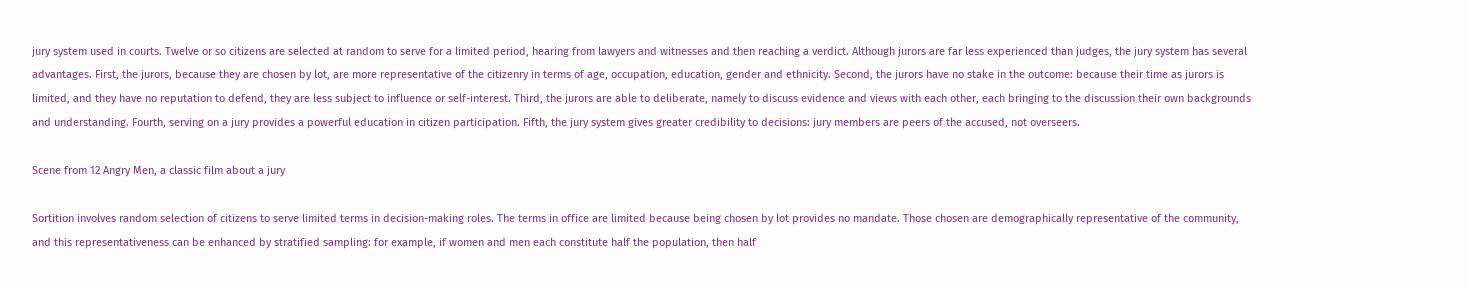jury system used in courts. Twelve or so citizens are selected at random to serve for a limited period, hearing from lawyers and witnesses and then reaching a verdict. Although jurors are far less experienced than judges, the jury system has several advantages. First, the jurors, because they are chosen by lot, are more representative of the citizenry in terms of age, occupation, education, gender and ethnicity. Second, the jurors have no stake in the outcome: because their time as jurors is limited, and they have no reputation to defend, they are less subject to influence or self-interest. Third, the jurors are able to deliberate, namely to discuss evidence and views with each other, each bringing to the discussion their own backgrounds and understanding. Fourth, serving on a jury provides a powerful education in citizen participation. Fifth, the jury system gives greater credibility to decisions: jury members are peers of the accused, not overseers.

Scene from 12 Angry Men, a classic film about a jury

Sortition involves random selection of citizens to serve limited terms in decision-making roles. The terms in office are limited because being chosen by lot provides no mandate. Those chosen are demographically representative of the community, and this representativeness can be enhanced by stratified sampling: for example, if women and men each constitute half the population, then half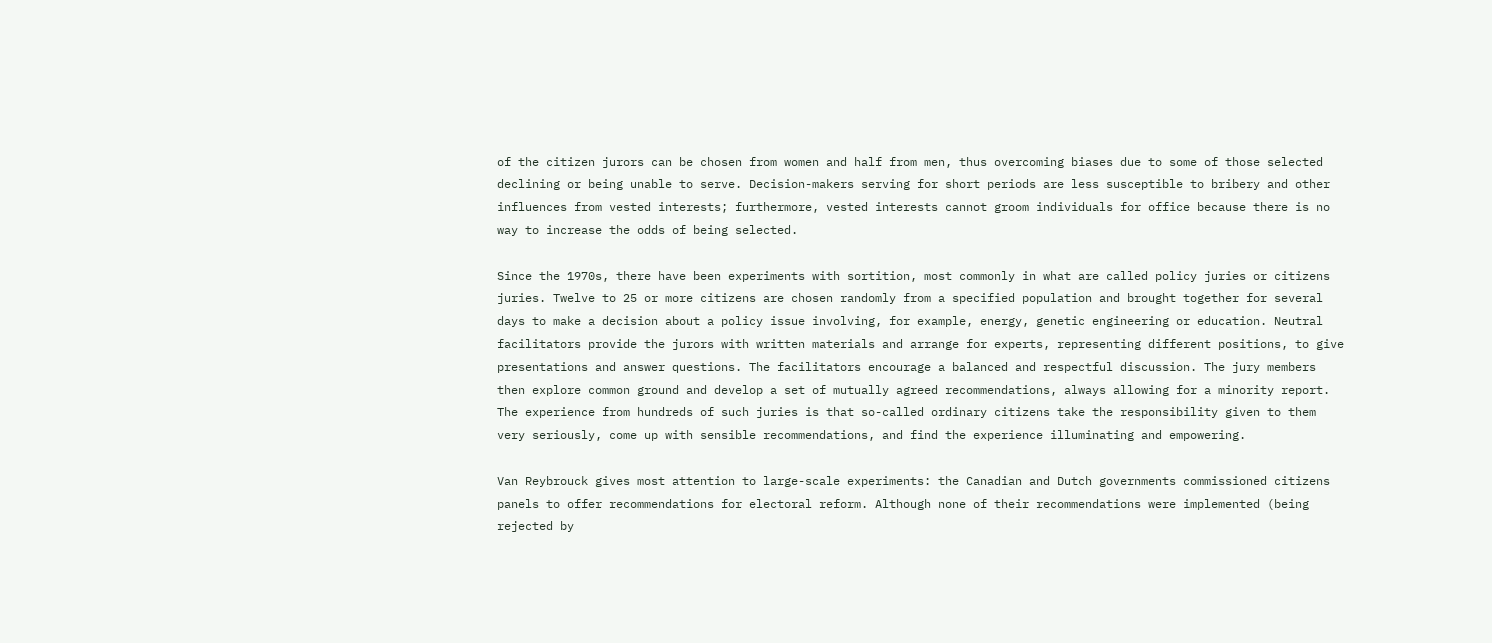of the citizen jurors can be chosen from women and half from men, thus overcoming biases due to some of those selected declining or being unable to serve. Decision-makers serving for short periods are less susceptible to bribery and other influences from vested interests; furthermore, vested interests cannot groom individuals for office because there is no way to increase the odds of being selected.

Since the 1970s, there have been experiments with sortition, most commonly in what are called policy juries or citizens juries. Twelve to 25 or more citizens are chosen randomly from a specified population and brought together for several days to make a decision about a policy issue involving, for example, energy, genetic engineering or education. Neutral facilitators provide the jurors with written materials and arrange for experts, representing different positions, to give presentations and answer questions. The facilitators encourage a balanced and respectful discussion. The jury members then explore common ground and develop a set of mutually agreed recommendations, always allowing for a minority report. The experience from hundreds of such juries is that so-called ordinary citizens take the responsibility given to them very seriously, come up with sensible recommendations, and find the experience illuminating and empowering.

Van Reybrouck gives most attention to large-scale experiments: the Canadian and Dutch governments commissioned citizens panels to offer recommendations for electoral reform. Although none of their recommendations were implemented (being rejected by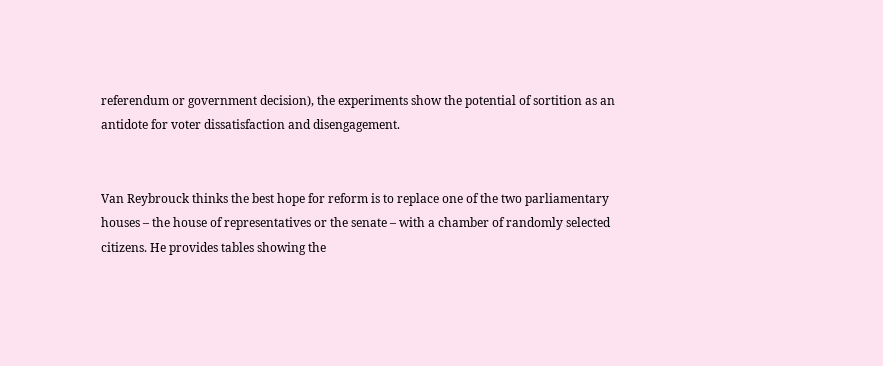referendum or government decision), the experiments show the potential of sortition as an antidote for voter dissatisfaction and disengagement.


Van Reybrouck thinks the best hope for reform is to replace one of the two parliamentary houses – the house of representatives or the senate – with a chamber of randomly selected citizens. He provides tables showing the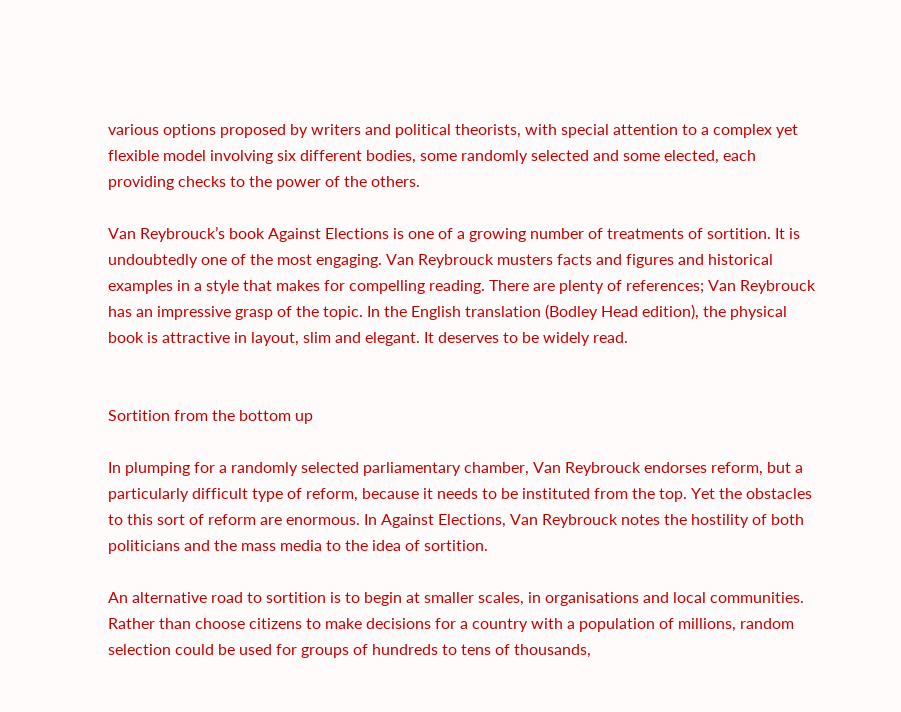various options proposed by writers and political theorists, with special attention to a complex yet flexible model involving six different bodies, some randomly selected and some elected, each providing checks to the power of the others.

Van Reybrouck’s book Against Elections is one of a growing number of treatments of sortition. It is undoubtedly one of the most engaging. Van Reybrouck musters facts and figures and historical examples in a style that makes for compelling reading. There are plenty of references; Van Reybrouck has an impressive grasp of the topic. In the English translation (Bodley Head edition), the physical book is attractive in layout, slim and elegant. It deserves to be widely read.


Sortition from the bottom up

In plumping for a randomly selected parliamentary chamber, Van Reybrouck endorses reform, but a particularly difficult type of reform, because it needs to be instituted from the top. Yet the obstacles to this sort of reform are enormous. In Against Elections, Van Reybrouck notes the hostility of both politicians and the mass media to the idea of sortition.

An alternative road to sortition is to begin at smaller scales, in organisations and local communities. Rather than choose citizens to make decisions for a country with a population of millions, random selection could be used for groups of hundreds to tens of thousands,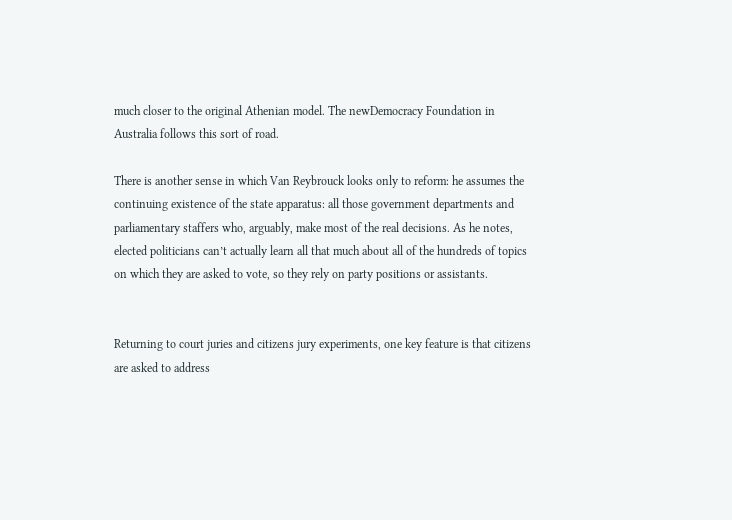much closer to the original Athenian model. The newDemocracy Foundation in Australia follows this sort of road.

There is another sense in which Van Reybrouck looks only to reform: he assumes the continuing existence of the state apparatus: all those government departments and parliamentary staffers who, arguably, make most of the real decisions. As he notes, elected politicians can’t actually learn all that much about all of the hundreds of topics on which they are asked to vote, so they rely on party positions or assistants.


Returning to court juries and citizens jury experiments, one key feature is that citizens are asked to address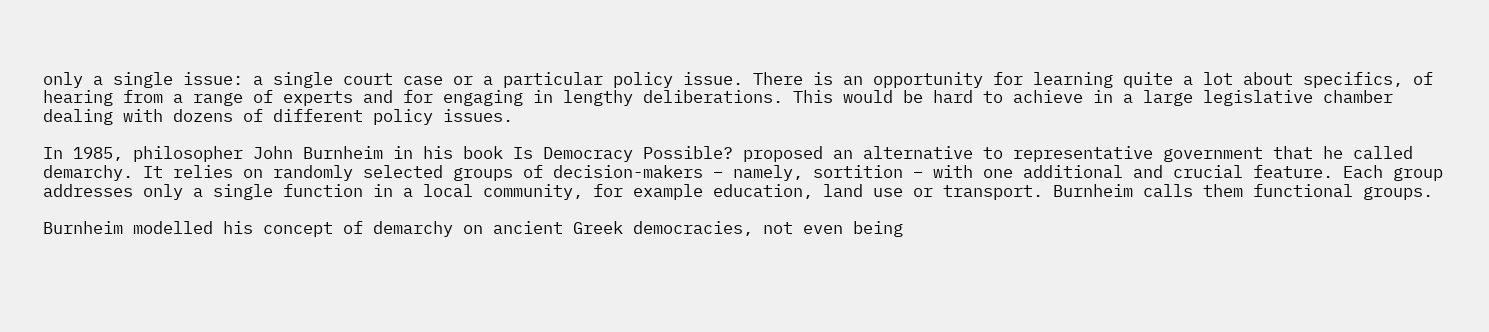only a single issue: a single court case or a particular policy issue. There is an opportunity for learning quite a lot about specifics, of hearing from a range of experts and for engaging in lengthy deliberations. This would be hard to achieve in a large legislative chamber dealing with dozens of different policy issues.

In 1985, philosopher John Burnheim in his book Is Democracy Possible? proposed an alternative to representative government that he called demarchy. It relies on randomly selected groups of decision-makers – namely, sortition – with one additional and crucial feature. Each group addresses only a single function in a local community, for example education, land use or transport. Burnheim calls them functional groups.

Burnheim modelled his concept of demarchy on ancient Greek democracies, not even being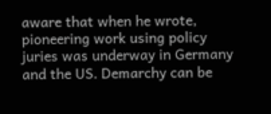aware that when he wrote, pioneering work using policy juries was underway in Germany and the US. Demarchy can be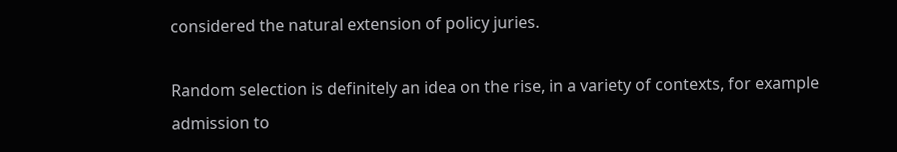considered the natural extension of policy juries.

Random selection is definitely an idea on the rise, in a variety of contexts, for example admission to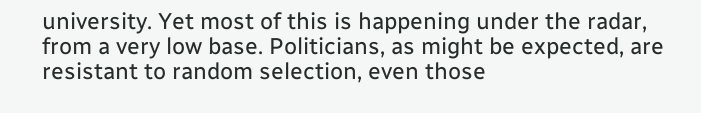university. Yet most of this is happening under the radar, from a very low base. Politicians, as might be expected, are resistant to random selection, even those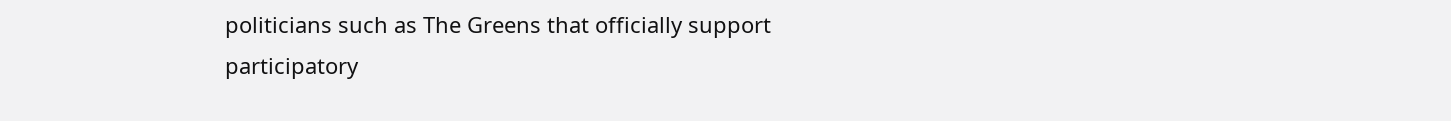politicians such as The Greens that officially support participatory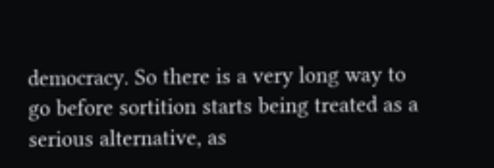democracy. So there is a very long way to go before sortition starts being treated as a serious alternative, as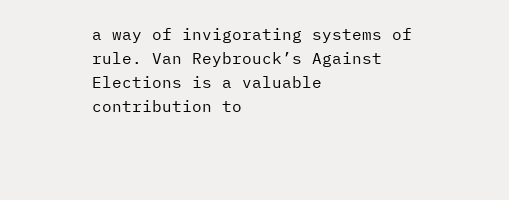a way of invigorating systems of rule. Van Reybrouck’s Against Elections is a valuable contribution to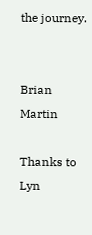the journey.


Brian Martin

Thanks to Lyn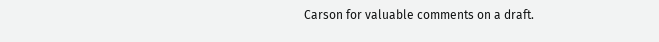Carson for valuable comments on a draft.